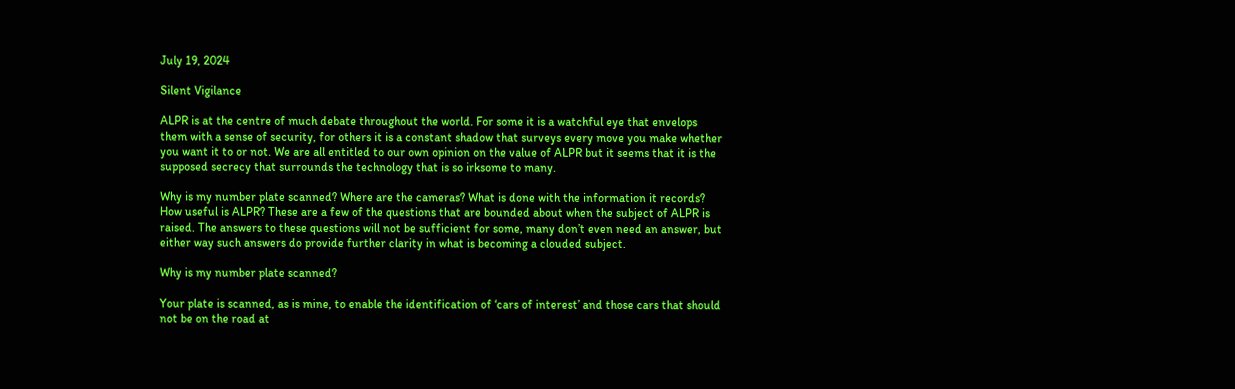July 19, 2024

Silent Vigilance

ALPR is at the centre of much debate throughout the world. For some it is a watchful eye that envelops them with a sense of security, for others it is a constant shadow that surveys every move you make whether you want it to or not. We are all entitled to our own opinion on the value of ALPR but it seems that it is the supposed secrecy that surrounds the technology that is so irksome to many.

Why is my number plate scanned? Where are the cameras? What is done with the information it records? How useful is ALPR? These are a few of the questions that are bounded about when the subject of ALPR is raised. The answers to these questions will not be sufficient for some, many don’t even need an answer, but either way such answers do provide further clarity in what is becoming a clouded subject.

Why is my number plate scanned?

Your plate is scanned, as is mine, to enable the identification of ‘cars of interest’ and those cars that should not be on the road at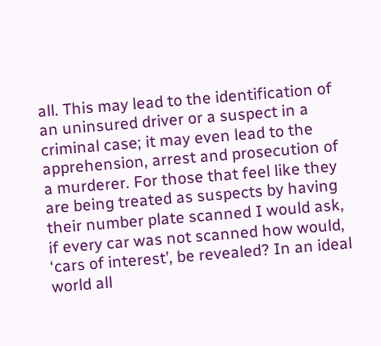all. This may lead to the identification of an uninsured driver or a suspect in a criminal case; it may even lead to the apprehension, arrest and prosecution of a murderer. For those that feel like they are being treated as suspects by having their number plate scanned I would ask, if every car was not scanned how would, ‘cars of interest’, be revealed? In an ideal world all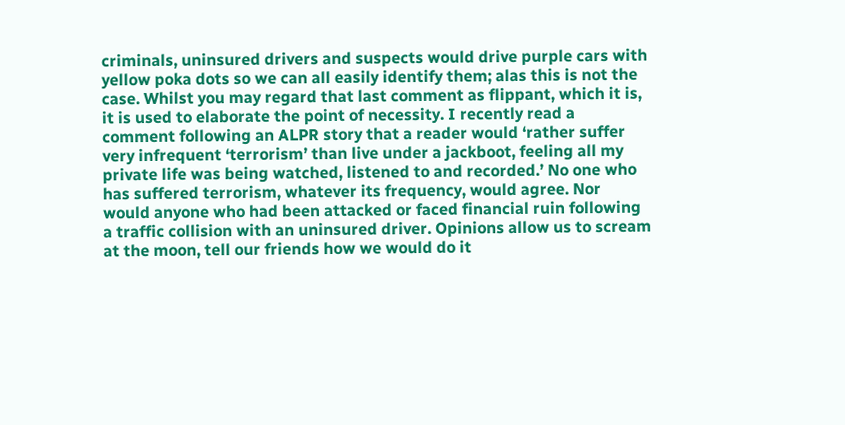criminals, uninsured drivers and suspects would drive purple cars with yellow poka dots so we can all easily identify them; alas this is not the case. Whilst you may regard that last comment as flippant, which it is, it is used to elaborate the point of necessity. I recently read a comment following an ALPR story that a reader would ‘rather suffer very infrequent ‘terrorism’ than live under a jackboot, feeling all my private life was being watched, listened to and recorded.’ No one who has suffered terrorism, whatever its frequency, would agree. Nor would anyone who had been attacked or faced financial ruin following a traffic collision with an uninsured driver. Opinions allow us to scream at the moon, tell our friends how we would do it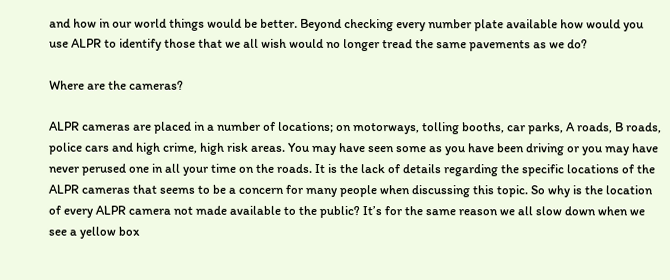and how in our world things would be better. Beyond checking every number plate available how would you use ALPR to identify those that we all wish would no longer tread the same pavements as we do?

Where are the cameras?

ALPR cameras are placed in a number of locations; on motorways, tolling booths, car parks, A roads, B roads, police cars and high crime, high risk areas. You may have seen some as you have been driving or you may have never perused one in all your time on the roads. It is the lack of details regarding the specific locations of the ALPR cameras that seems to be a concern for many people when discussing this topic. So why is the location of every ALPR camera not made available to the public? It’s for the same reason we all slow down when we see a yellow box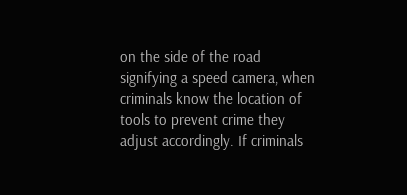on the side of the road signifying a speed camera, when criminals know the location of tools to prevent crime they adjust accordingly. If criminals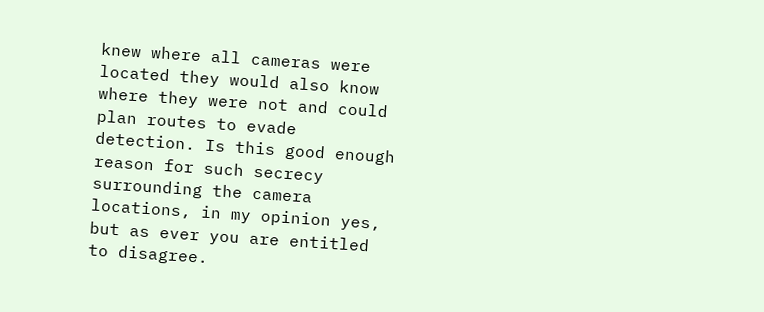knew where all cameras were located they would also know where they were not and could plan routes to evade detection. Is this good enough reason for such secrecy surrounding the camera locations, in my opinion yes, but as ever you are entitled to disagree.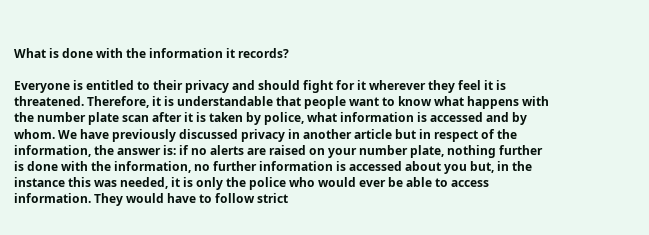What is done with the information it records?

Everyone is entitled to their privacy and should fight for it wherever they feel it is threatened. Therefore, it is understandable that people want to know what happens with the number plate scan after it is taken by police, what information is accessed and by whom. We have previously discussed privacy in another article but in respect of the information, the answer is: if no alerts are raised on your number plate, nothing further is done with the information, no further information is accessed about you but, in the instance this was needed, it is only the police who would ever be able to access information. They would have to follow strict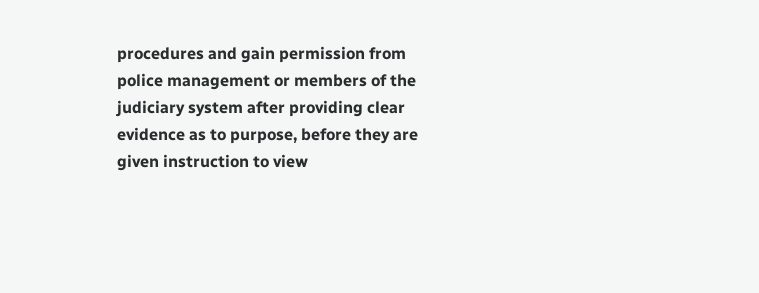procedures and gain permission from police management or members of the judiciary system after providing clear evidence as to purpose, before they are given instruction to view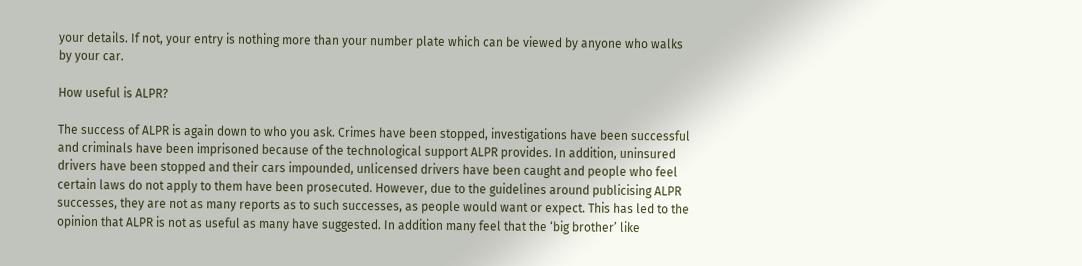your details. If not, your entry is nothing more than your number plate which can be viewed by anyone who walks by your car.

How useful is ALPR?

The success of ALPR is again down to who you ask. Crimes have been stopped, investigations have been successful and criminals have been imprisoned because of the technological support ALPR provides. In addition, uninsured drivers have been stopped and their cars impounded, unlicensed drivers have been caught and people who feel certain laws do not apply to them have been prosecuted. However, due to the guidelines around publicising ALPR successes, they are not as many reports as to such successes, as people would want or expect. This has led to the opinion that ALPR is not as useful as many have suggested. In addition many feel that the ‘big brother’ like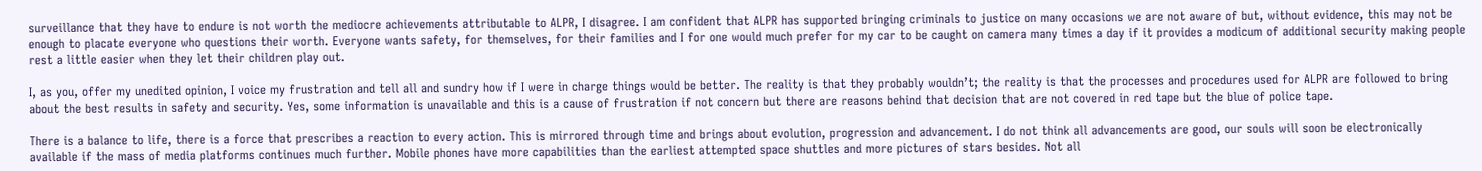surveillance that they have to endure is not worth the mediocre achievements attributable to ALPR, I disagree. I am confident that ALPR has supported bringing criminals to justice on many occasions we are not aware of but, without evidence, this may not be enough to placate everyone who questions their worth. Everyone wants safety, for themselves, for their families and I for one would much prefer for my car to be caught on camera many times a day if it provides a modicum of additional security making people rest a little easier when they let their children play out.

I, as you, offer my unedited opinion, I voice my frustration and tell all and sundry how if I were in charge things would be better. The reality is that they probably wouldn’t; the reality is that the processes and procedures used for ALPR are followed to bring about the best results in safety and security. Yes, some information is unavailable and this is a cause of frustration if not concern but there are reasons behind that decision that are not covered in red tape but the blue of police tape.

There is a balance to life, there is a force that prescribes a reaction to every action. This is mirrored through time and brings about evolution, progression and advancement. I do not think all advancements are good, our souls will soon be electronically available if the mass of media platforms continues much further. Mobile phones have more capabilities than the earliest attempted space shuttles and more pictures of stars besides. Not all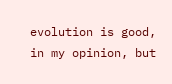evolution is good, in my opinion, but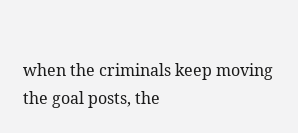when the criminals keep moving the goal posts, the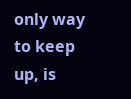only way to keep up, is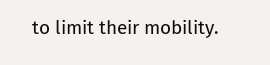to limit their mobility.